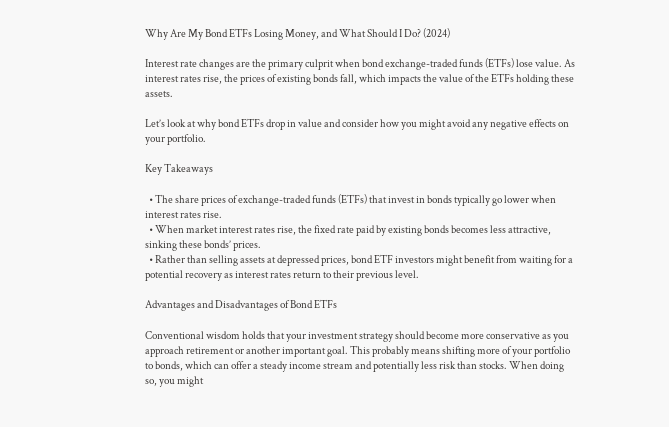Why Are My Bond ETFs Losing Money, and What Should I Do? (2024)

Interest rate changes are the primary culprit when bond exchange-traded funds (ETFs) lose value. As interest rates rise, the prices of existing bonds fall, which impacts the value of the ETFs holding these assets.

Let’s look at why bond ETFs drop in value and consider how you might avoid any negative effects on your portfolio.

Key Takeaways

  • The share prices of exchange-traded funds (ETFs) that invest in bonds typically go lower when interest rates rise.
  • When market interest rates rise, the fixed rate paid by existing bonds becomes less attractive, sinking these bonds’ prices.
  • Rather than selling assets at depressed prices, bond ETF investors might benefit from waiting for a potential recovery as interest rates return to their previous level.

Advantages and Disadvantages of Bond ETFs

Conventional wisdom holds that your investment strategy should become more conservative as you approach retirement or another important goal. This probably means shifting more of your portfolio to bonds, which can offer a steady income stream and potentially less risk than stocks. When doing so, you might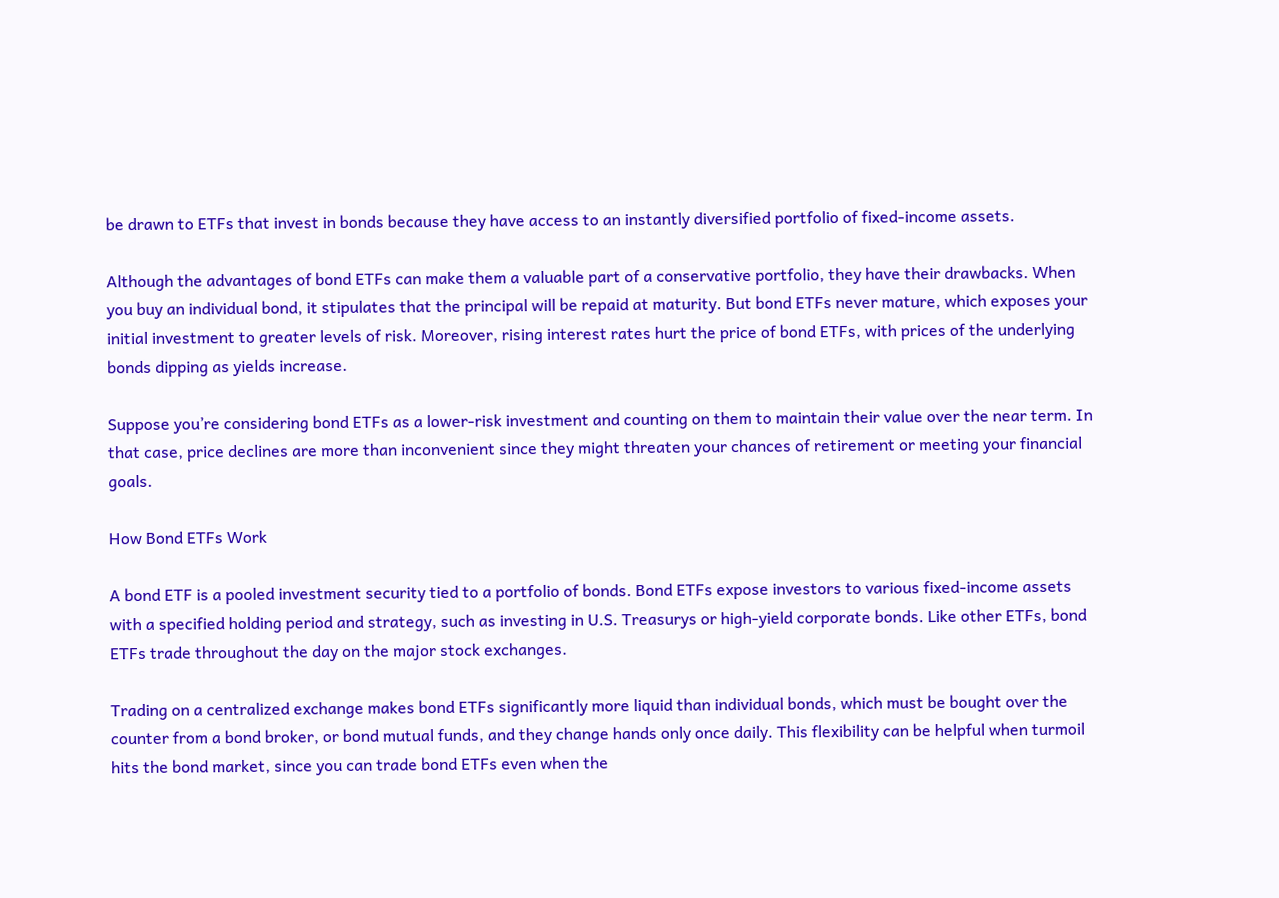be drawn to ETFs that invest in bonds because they have access to an instantly diversified portfolio of fixed-income assets.

Although the advantages of bond ETFs can make them a valuable part of a conservative portfolio, they have their drawbacks. When you buy an individual bond, it stipulates that the principal will be repaid at maturity. But bond ETFs never mature, which exposes your initial investment to greater levels of risk. Moreover, rising interest rates hurt the price of bond ETFs, with prices of the underlying bonds dipping as yields increase.

Suppose you’re considering bond ETFs as a lower-risk investment and counting on them to maintain their value over the near term. In that case, price declines are more than inconvenient since they might threaten your chances of retirement or meeting your financial goals.

How Bond ETFs Work

A bond ETF is a pooled investment security tied to a portfolio of bonds. Bond ETFs expose investors to various fixed-income assets with a specified holding period and strategy, such as investing in U.S. Treasurys or high-yield corporate bonds. Like other ETFs, bond ETFs trade throughout the day on the major stock exchanges.

Trading on a centralized exchange makes bond ETFs significantly more liquid than individual bonds, which must be bought over the counter from a bond broker, or bond mutual funds, and they change hands only once daily. This flexibility can be helpful when turmoil hits the bond market, since you can trade bond ETFs even when the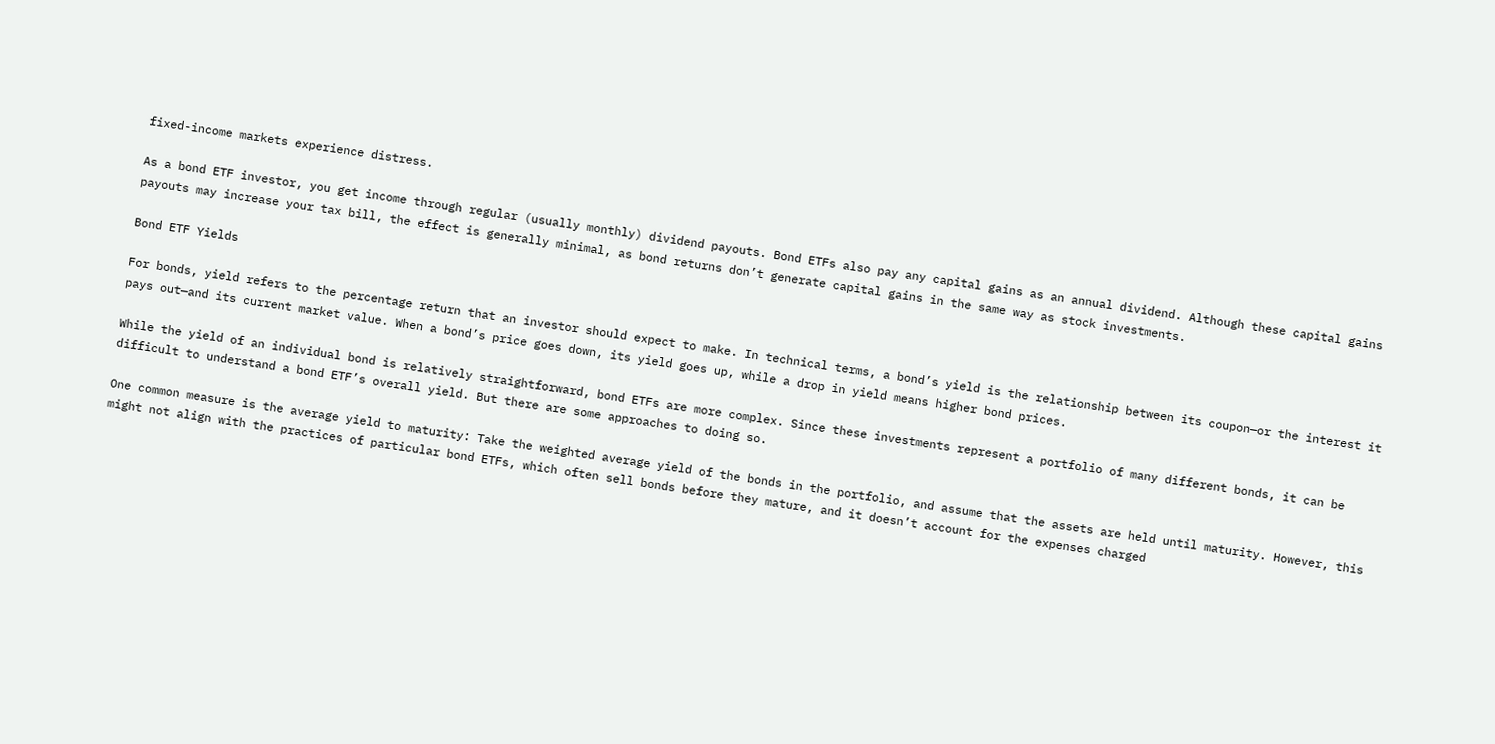fixed-income markets experience distress.

As a bond ETF investor, you get income through regular (usually monthly) dividend payouts. Bond ETFs also pay any capital gains as an annual dividend. Although these capital gains payouts may increase your tax bill, the effect is generally minimal, as bond returns don’t generate capital gains in the same way as stock investments.

Bond ETF Yields

For bonds, yield refers to the percentage return that an investor should expect to make. In technical terms, a bond’s yield is the relationship between its coupon—or the interest it pays out—and its current market value. When a bond’s price goes down, its yield goes up, while a drop in yield means higher bond prices.

While the yield of an individual bond is relatively straightforward, bond ETFs are more complex. Since these investments represent a portfolio of many different bonds, it can be difficult to understand a bond ETF’s overall yield. But there are some approaches to doing so.

One common measure is the average yield to maturity: Take the weighted average yield of the bonds in the portfolio, and assume that the assets are held until maturity. However, this might not align with the practices of particular bond ETFs, which often sell bonds before they mature, and it doesn’t account for the expenses charged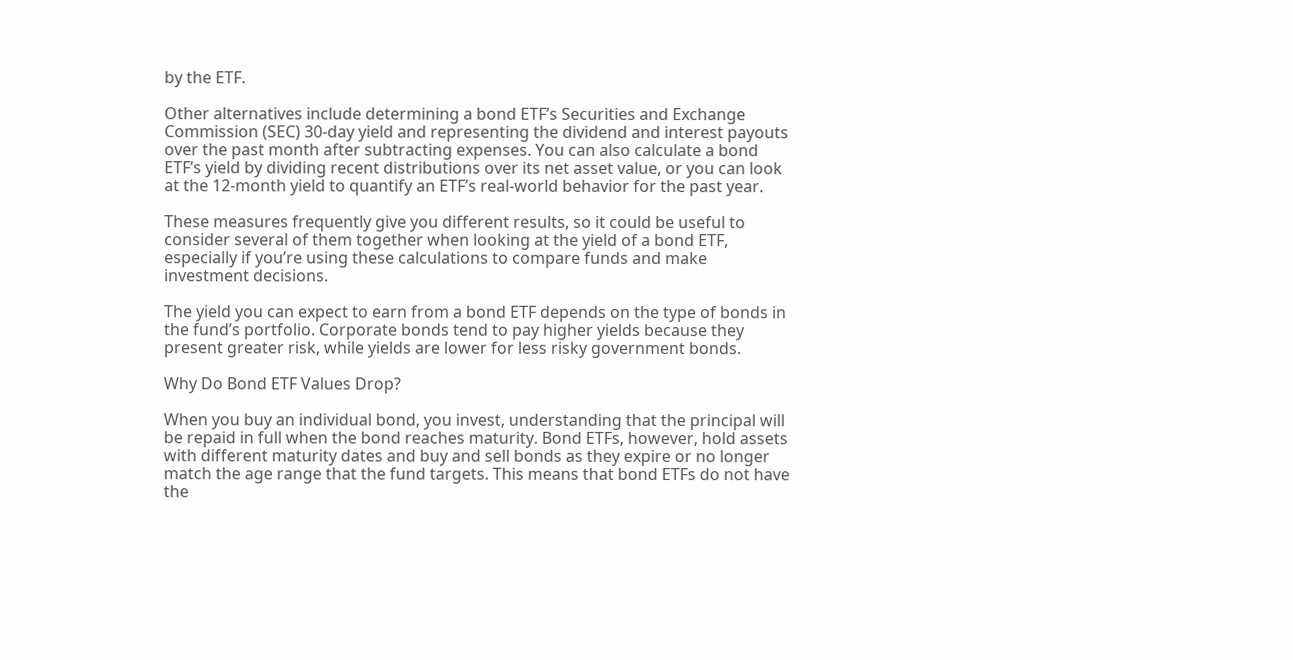by the ETF.

Other alternatives include determining a bond ETF’s Securities and Exchange Commission (SEC) 30-day yield and representing the dividend and interest payouts over the past month after subtracting expenses. You can also calculate a bond ETF’s yield by dividing recent distributions over its net asset value, or you can look at the 12-month yield to quantify an ETF’s real-world behavior for the past year.

These measures frequently give you different results, so it could be useful to consider several of them together when looking at the yield of a bond ETF, especially if you’re using these calculations to compare funds and make investment decisions.

The yield you can expect to earn from a bond ETF depends on the type of bonds in the fund’s portfolio. Corporate bonds tend to pay higher yields because they present greater risk, while yields are lower for less risky government bonds.

Why Do Bond ETF Values Drop?

When you buy an individual bond, you invest, understanding that the principal will be repaid in full when the bond reaches maturity. Bond ETFs, however, hold assets with different maturity dates and buy and sell bonds as they expire or no longer match the age range that the fund targets. This means that bond ETFs do not have the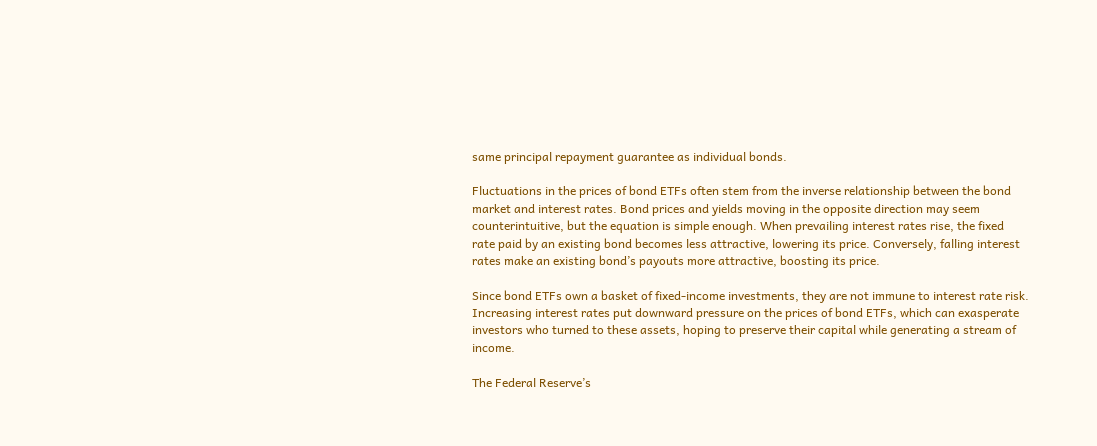same principal repayment guarantee as individual bonds.

Fluctuations in the prices of bond ETFs often stem from the inverse relationship between the bond market and interest rates. Bond prices and yields moving in the opposite direction may seem counterintuitive, but the equation is simple enough. When prevailing interest rates rise, the fixed rate paid by an existing bond becomes less attractive, lowering its price. Conversely, falling interest rates make an existing bond’s payouts more attractive, boosting its price.

Since bond ETFs own a basket of fixed-income investments, they are not immune to interest rate risk. Increasing interest rates put downward pressure on the prices of bond ETFs, which can exasperate investors who turned to these assets, hoping to preserve their capital while generating a stream of income.

The Federal Reserve’s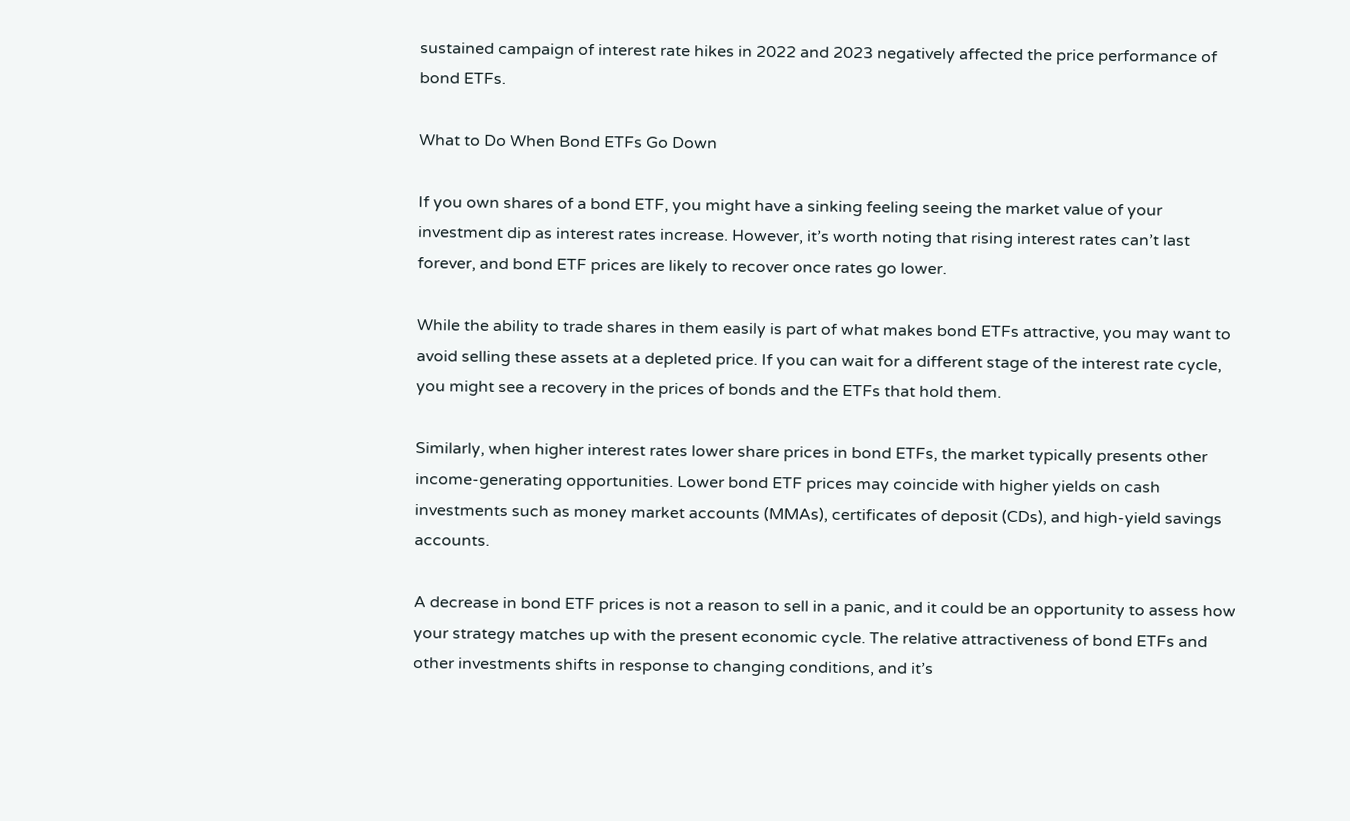sustained campaign of interest rate hikes in 2022 and 2023 negatively affected the price performance of bond ETFs.

What to Do When Bond ETFs Go Down

If you own shares of a bond ETF, you might have a sinking feeling seeing the market value of your investment dip as interest rates increase. However, it’s worth noting that rising interest rates can’t last forever, and bond ETF prices are likely to recover once rates go lower.

While the ability to trade shares in them easily is part of what makes bond ETFs attractive, you may want to avoid selling these assets at a depleted price. If you can wait for a different stage of the interest rate cycle, you might see a recovery in the prices of bonds and the ETFs that hold them.

Similarly, when higher interest rates lower share prices in bond ETFs, the market typically presents other income-generating opportunities. Lower bond ETF prices may coincide with higher yields on cash investments such as money market accounts (MMAs), certificates of deposit (CDs), and high-yield savings accounts.

A decrease in bond ETF prices is not a reason to sell in a panic, and it could be an opportunity to assess how your strategy matches up with the present economic cycle. The relative attractiveness of bond ETFs and other investments shifts in response to changing conditions, and it’s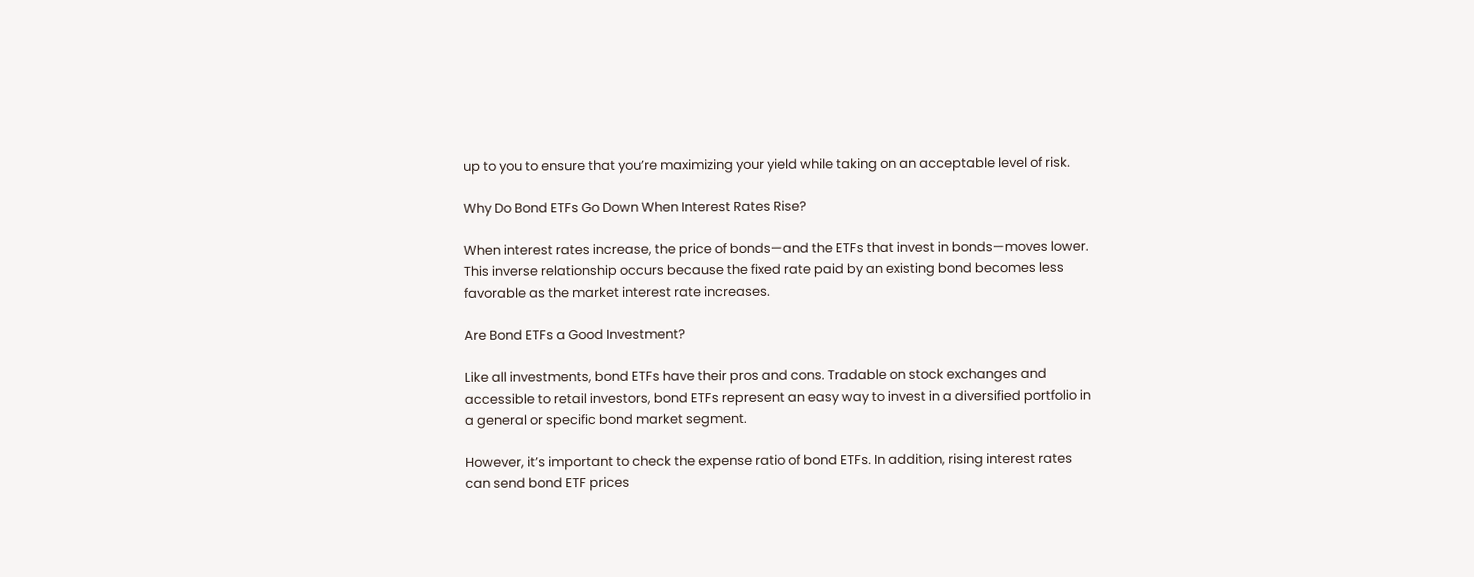up to you to ensure that you’re maximizing your yield while taking on an acceptable level of risk.

Why Do Bond ETFs Go Down When Interest Rates Rise?

When interest rates increase, the price of bonds—and the ETFs that invest in bonds—moves lower. This inverse relationship occurs because the fixed rate paid by an existing bond becomes less favorable as the market interest rate increases.

Are Bond ETFs a Good Investment?

Like all investments, bond ETFs have their pros and cons. Tradable on stock exchanges and accessible to retail investors, bond ETFs represent an easy way to invest in a diversified portfolio in a general or specific bond market segment.

However, it’s important to check the expense ratio of bond ETFs. In addition, rising interest rates can send bond ETF prices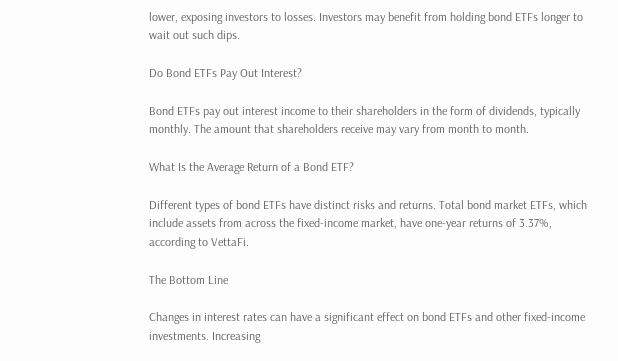lower, exposing investors to losses. Investors may benefit from holding bond ETFs longer to wait out such dips.

Do Bond ETFs Pay Out Interest?

Bond ETFs pay out interest income to their shareholders in the form of dividends, typically monthly. The amount that shareholders receive may vary from month to month.

What Is the Average Return of a Bond ETF?

Different types of bond ETFs have distinct risks and returns. Total bond market ETFs, which include assets from across the fixed-income market, have one-year returns of 3.37%, according to VettaFi.

The Bottom Line

Changes in interest rates can have a significant effect on bond ETFs and other fixed-income investments. Increasing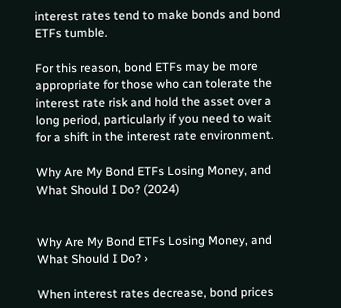interest rates tend to make bonds and bond ETFs tumble.

For this reason, bond ETFs may be more appropriate for those who can tolerate the interest rate risk and hold the asset over a long period, particularly if you need to wait for a shift in the interest rate environment.

Why Are My Bond ETFs Losing Money, and What Should I Do? (2024)


Why Are My Bond ETFs Losing Money, and What Should I Do? ›

When interest rates decrease, bond prices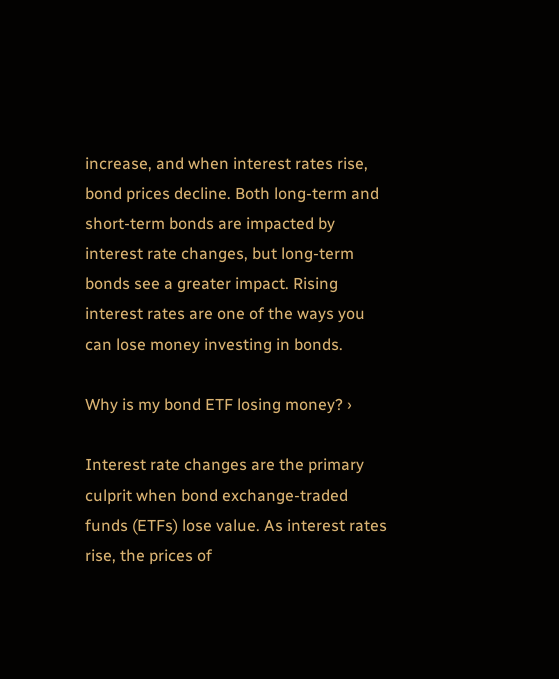increase, and when interest rates rise, bond prices decline. Both long-term and short-term bonds are impacted by interest rate changes, but long-term bonds see a greater impact. Rising interest rates are one of the ways you can lose money investing in bonds.

Why is my bond ETF losing money? ›

Interest rate changes are the primary culprit when bond exchange-traded funds (ETFs) lose value. As interest rates rise, the prices of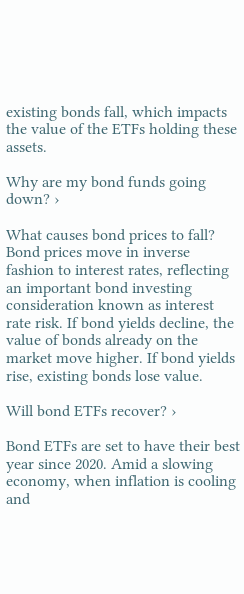existing bonds fall, which impacts the value of the ETFs holding these assets.

Why are my bond funds going down? ›

What causes bond prices to fall? Bond prices move in inverse fashion to interest rates, reflecting an important bond investing consideration known as interest rate risk. If bond yields decline, the value of bonds already on the market move higher. If bond yields rise, existing bonds lose value.

Will bond ETFs recover? ›

Bond ETFs are set to have their best year since 2020. Amid a slowing economy, when inflation is cooling and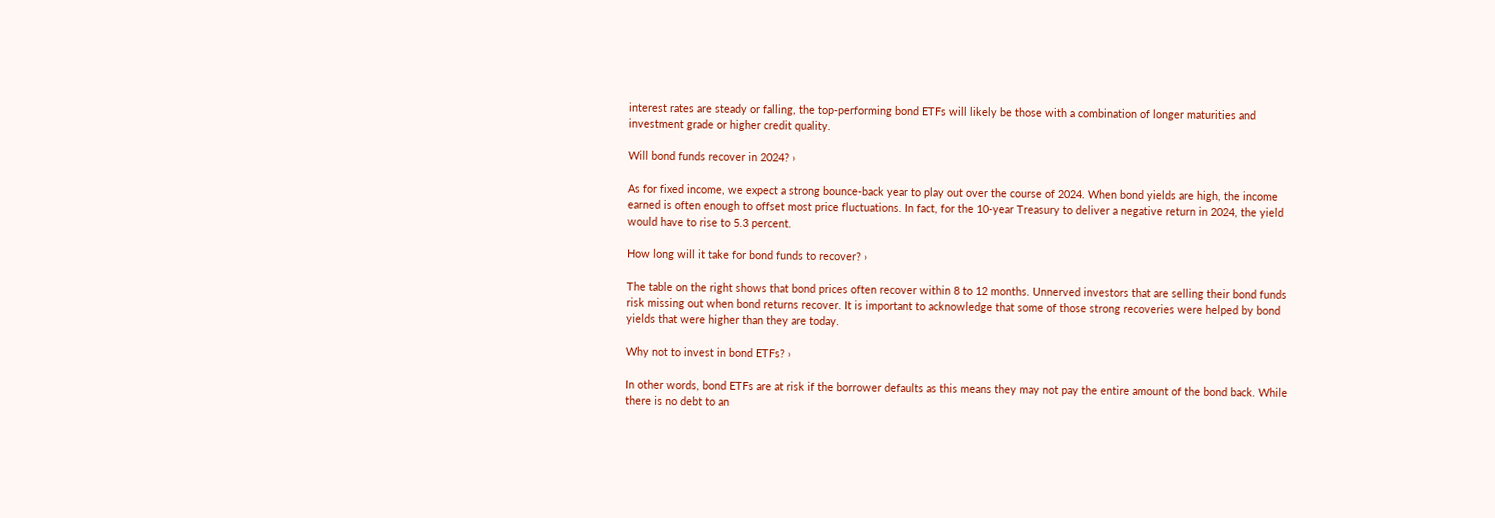interest rates are steady or falling, the top-performing bond ETFs will likely be those with a combination of longer maturities and investment grade or higher credit quality.

Will bond funds recover in 2024? ›

As for fixed income, we expect a strong bounce-back year to play out over the course of 2024. When bond yields are high, the income earned is often enough to offset most price fluctuations. In fact, for the 10-year Treasury to deliver a negative return in 2024, the yield would have to rise to 5.3 percent.

How long will it take for bond funds to recover? ›

The table on the right shows that bond prices often recover within 8 to 12 months. Unnerved investors that are selling their bond funds risk missing out when bond returns recover. It is important to acknowledge that some of those strong recoveries were helped by bond yields that were higher than they are today.

Why not to invest in bond ETFs? ›

In other words, bond ETFs are at risk if the borrower defaults as this means they may not pay the entire amount of the bond back. While there is no debt to an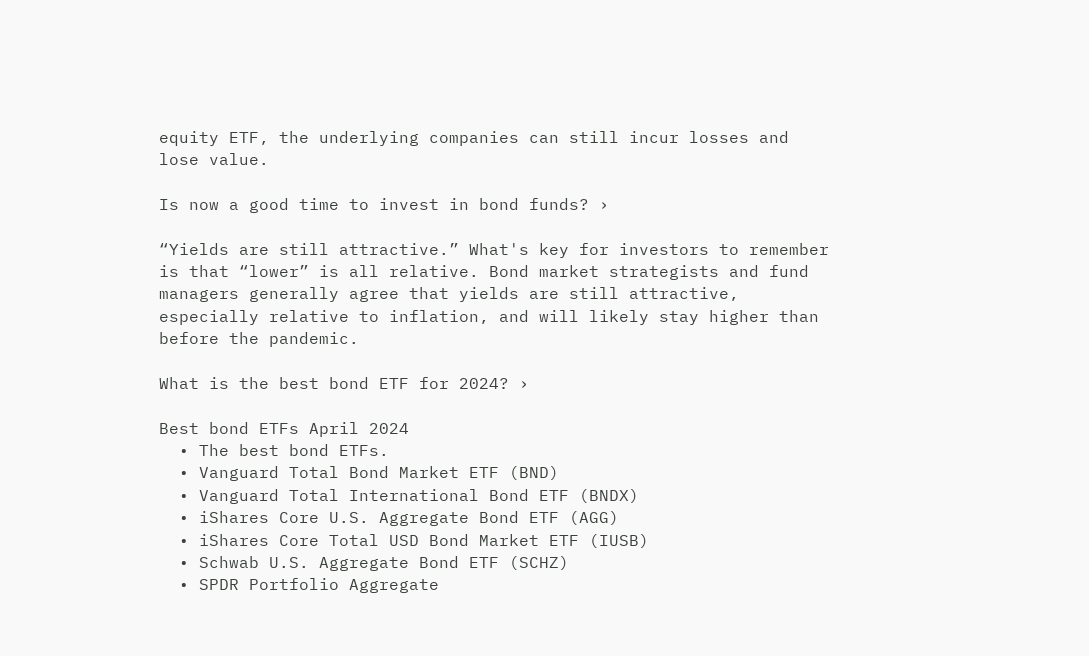equity ETF, the underlying companies can still incur losses and lose value.

Is now a good time to invest in bond funds? ›

“Yields are still attractive.” What's key for investors to remember is that “lower” is all relative. Bond market strategists and fund managers generally agree that yields are still attractive, especially relative to inflation, and will likely stay higher than before the pandemic.

What is the best bond ETF for 2024? ›

Best bond ETFs April 2024
  • The best bond ETFs.
  • Vanguard Total Bond Market ETF (BND)
  • Vanguard Total International Bond ETF (BNDX)
  • iShares Core U.S. Aggregate Bond ETF (AGG)
  • iShares Core Total USD Bond Market ETF (IUSB)
  • Schwab U.S. Aggregate Bond ETF (SCHZ)
  • SPDR Portfolio Aggregate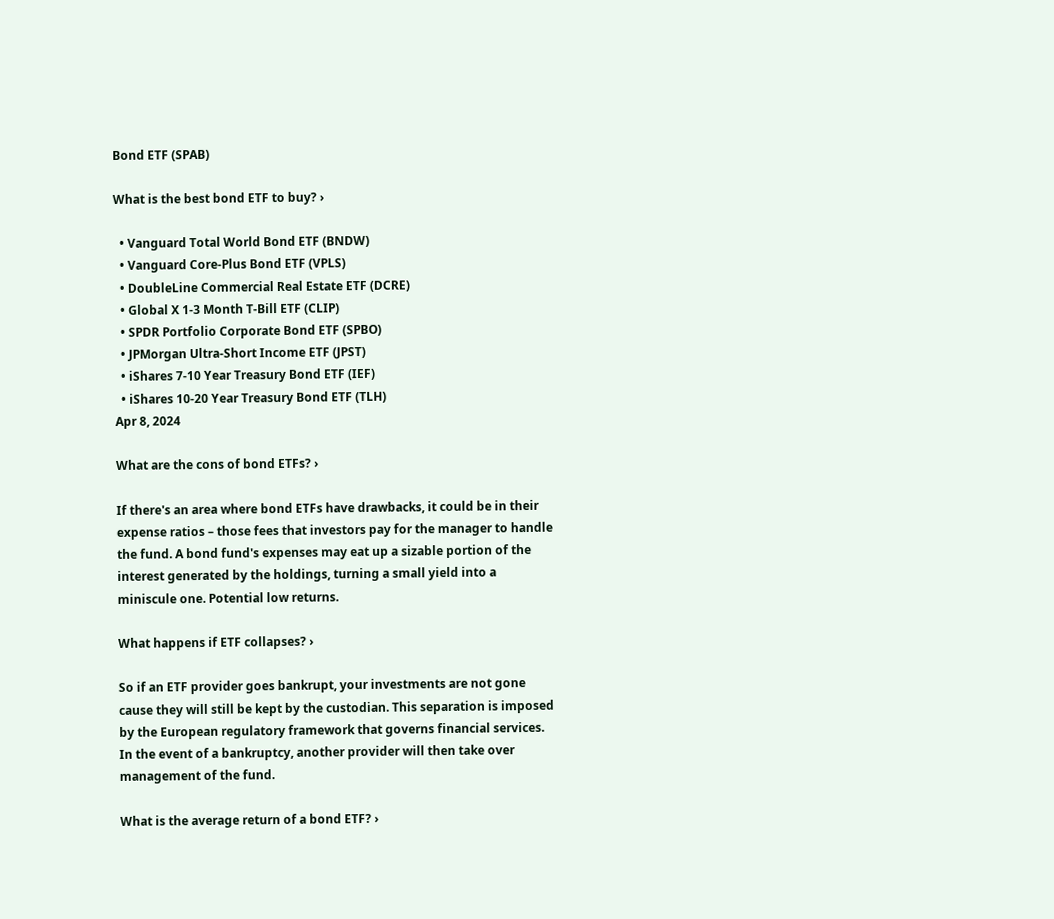Bond ETF (SPAB)

What is the best bond ETF to buy? ›

  • Vanguard Total World Bond ETF (BNDW)
  • Vanguard Core-Plus Bond ETF (VPLS)
  • DoubleLine Commercial Real Estate ETF (DCRE)
  • Global X 1-3 Month T-Bill ETF (CLIP)
  • SPDR Portfolio Corporate Bond ETF (SPBO)
  • JPMorgan Ultra-Short Income ETF (JPST)
  • iShares 7-10 Year Treasury Bond ETF (IEF)
  • iShares 10-20 Year Treasury Bond ETF (TLH)
Apr 8, 2024

What are the cons of bond ETFs? ›

If there's an area where bond ETFs have drawbacks, it could be in their expense ratios – those fees that investors pay for the manager to handle the fund. A bond fund's expenses may eat up a sizable portion of the interest generated by the holdings, turning a small yield into a miniscule one. Potential low returns.

What happens if ETF collapses? ›

So if an ETF provider goes bankrupt, your investments are not gone cause they will still be kept by the custodian. This separation is imposed by the European regulatory framework that governs financial services. In the event of a bankruptcy, another provider will then take over management of the fund.

What is the average return of a bond ETF? ›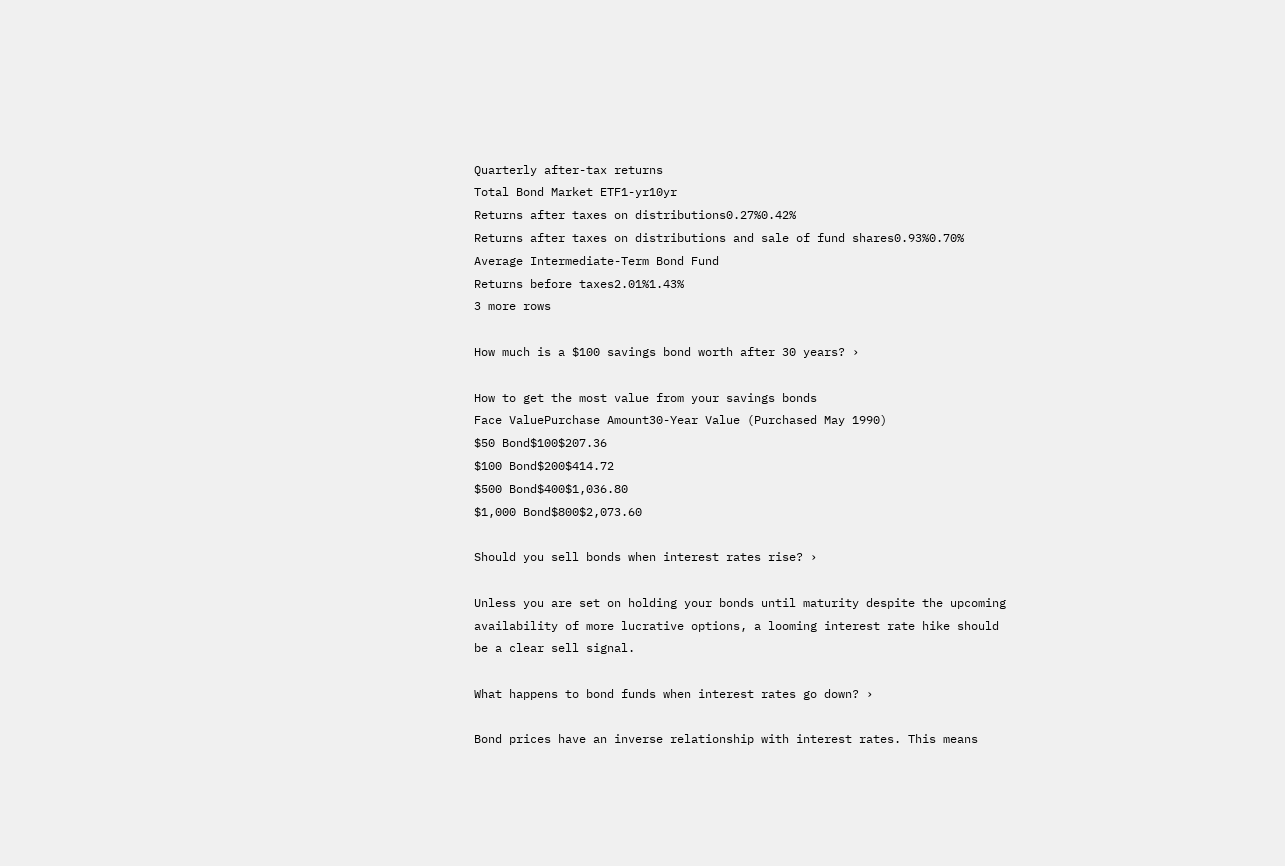Quarterly after-tax returns
Total Bond Market ETF1-yr10yr
Returns after taxes on distributions0.27%0.42%
Returns after taxes on distributions and sale of fund shares0.93%0.70%
Average Intermediate-Term Bond Fund
Returns before taxes2.01%1.43%
3 more rows

How much is a $100 savings bond worth after 30 years? ›

How to get the most value from your savings bonds
Face ValuePurchase Amount30-Year Value (Purchased May 1990)
$50 Bond$100$207.36
$100 Bond$200$414.72
$500 Bond$400$1,036.80
$1,000 Bond$800$2,073.60

Should you sell bonds when interest rates rise? ›

Unless you are set on holding your bonds until maturity despite the upcoming availability of more lucrative options, a looming interest rate hike should be a clear sell signal.

What happens to bond funds when interest rates go down? ›

Bond prices have an inverse relationship with interest rates. This means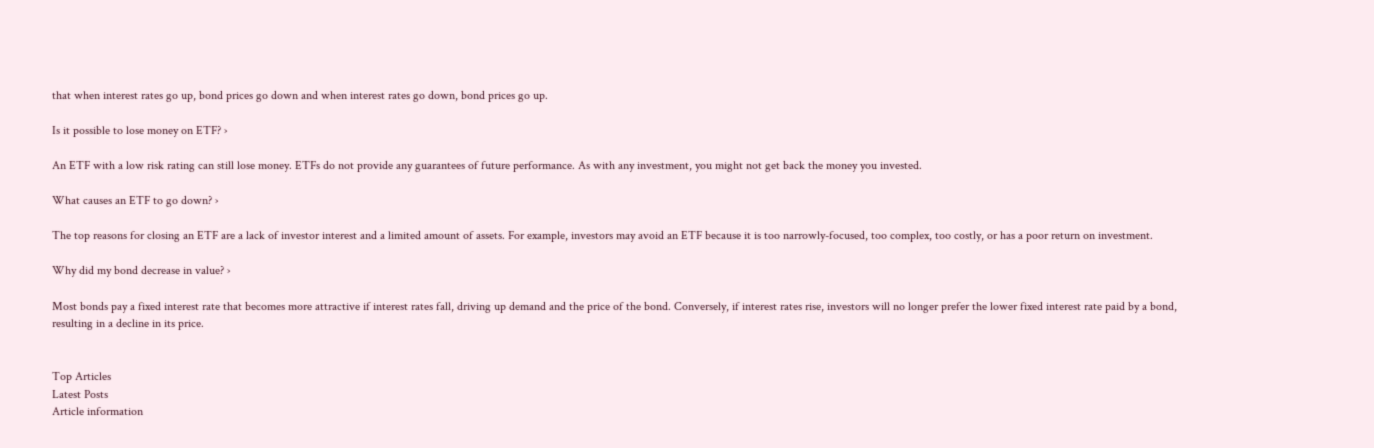that when interest rates go up, bond prices go down and when interest rates go down, bond prices go up.

Is it possible to lose money on ETF? ›

An ETF with a low risk rating can still lose money. ETFs do not provide any guarantees of future performance. As with any investment, you might not get back the money you invested.

What causes an ETF to go down? ›

The top reasons for closing an ETF are a lack of investor interest and a limited amount of assets. For example, investors may avoid an ETF because it is too narrowly-focused, too complex, too costly, or has a poor return on investment.

Why did my bond decrease in value? ›

Most bonds pay a fixed interest rate that becomes more attractive if interest rates fall, driving up demand and the price of the bond. Conversely, if interest rates rise, investors will no longer prefer the lower fixed interest rate paid by a bond, resulting in a decline in its price.


Top Articles
Latest Posts
Article information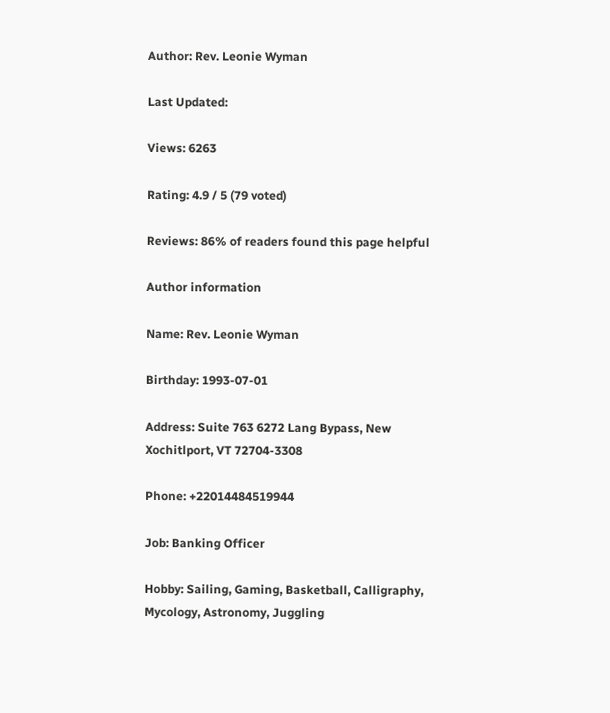Author: Rev. Leonie Wyman

Last Updated:

Views: 6263

Rating: 4.9 / 5 (79 voted)

Reviews: 86% of readers found this page helpful

Author information

Name: Rev. Leonie Wyman

Birthday: 1993-07-01

Address: Suite 763 6272 Lang Bypass, New Xochitlport, VT 72704-3308

Phone: +22014484519944

Job: Banking Officer

Hobby: Sailing, Gaming, Basketball, Calligraphy, Mycology, Astronomy, Juggling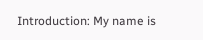Introduction: My name is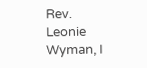Rev. Leonie Wyman, I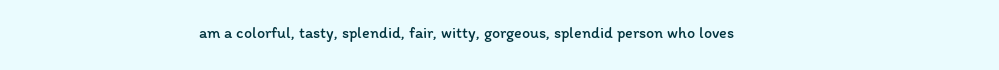am a colorful, tasty, splendid, fair, witty, gorgeous, splendid person who loves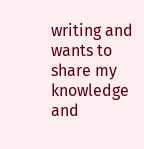writing and wants to share my knowledge and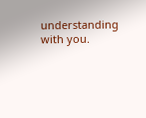understanding with you.